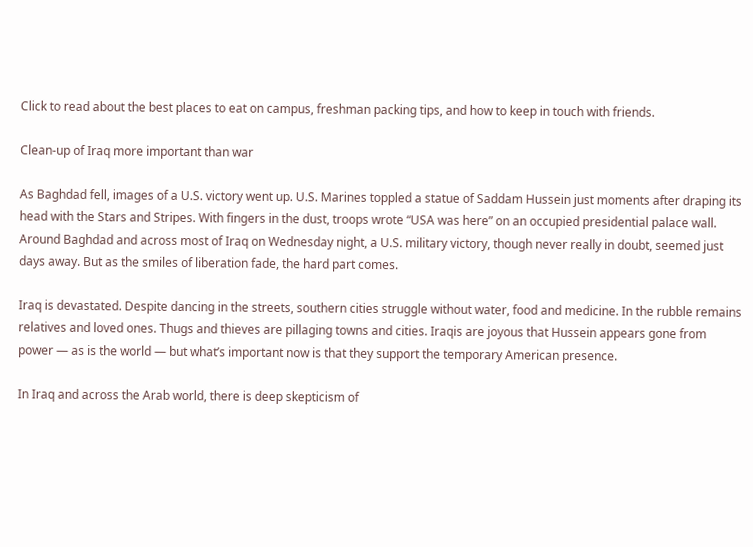Click to read about the best places to eat on campus, freshman packing tips, and how to keep in touch with friends.

Clean-up of Iraq more important than war

As Baghdad fell, images of a U.S. victory went up. U.S. Marines toppled a statue of Saddam Hussein just moments after draping its head with the Stars and Stripes. With fingers in the dust, troops wrote “USA was here” on an occupied presidential palace wall. Around Baghdad and across most of Iraq on Wednesday night, a U.S. military victory, though never really in doubt, seemed just days away. But as the smiles of liberation fade, the hard part comes.

Iraq is devastated. Despite dancing in the streets, southern cities struggle without water, food and medicine. In the rubble remains relatives and loved ones. Thugs and thieves are pillaging towns and cities. Iraqis are joyous that Hussein appears gone from power — as is the world — but what’s important now is that they support the temporary American presence.

In Iraq and across the Arab world, there is deep skepticism of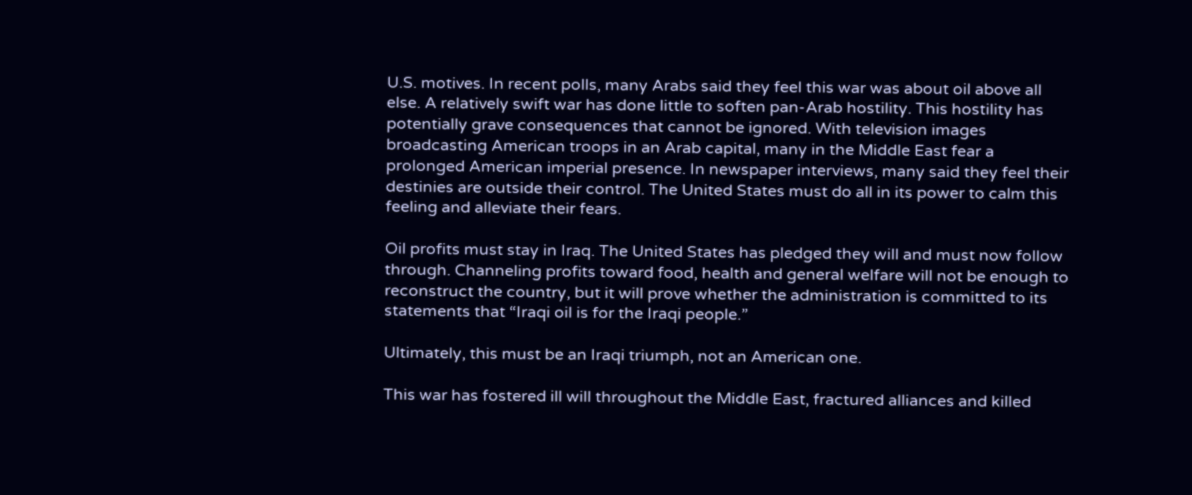U.S. motives. In recent polls, many Arabs said they feel this war was about oil above all else. A relatively swift war has done little to soften pan-Arab hostility. This hostility has potentially grave consequences that cannot be ignored. With television images broadcasting American troops in an Arab capital, many in the Middle East fear a prolonged American imperial presence. In newspaper interviews, many said they feel their destinies are outside their control. The United States must do all in its power to calm this feeling and alleviate their fears.

Oil profits must stay in Iraq. The United States has pledged they will and must now follow through. Channeling profits toward food, health and general welfare will not be enough to reconstruct the country, but it will prove whether the administration is committed to its statements that “Iraqi oil is for the Iraqi people.”

Ultimately, this must be an Iraqi triumph, not an American one.

This war has fostered ill will throughout the Middle East, fractured alliances and killed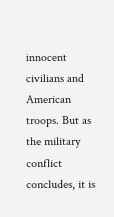innocent civilians and American troops. But as the military conflict concludes, it is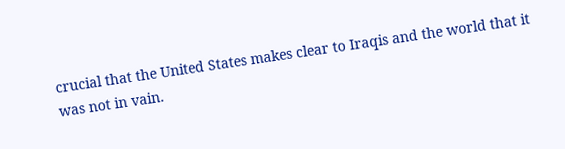crucial that the United States makes clear to Iraqis and the world that it was not in vain.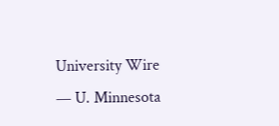University Wire — U. Minnesota